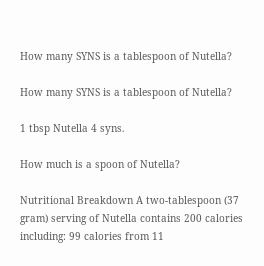How many SYNS is a tablespoon of Nutella?

How many SYNS is a tablespoon of Nutella?

1 tbsp Nutella 4 syns.

How much is a spoon of Nutella?

Nutritional Breakdown A two-tablespoon (37 gram) serving of Nutella contains 200 calories including: 99 calories from 11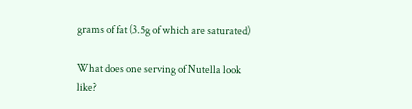grams of fat (3.5g of which are saturated)

What does one serving of Nutella look like?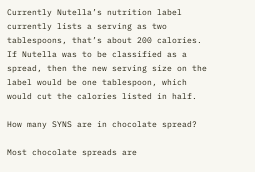Currently Nutella’s nutrition label currently lists a serving as two tablespoons, that’s about 200 calories. If Nutella was to be classified as a spread, then the new serving size on the label would be one tablespoon, which would cut the calories listed in half.

How many SYNS are in chocolate spread?

Most chocolate spreads are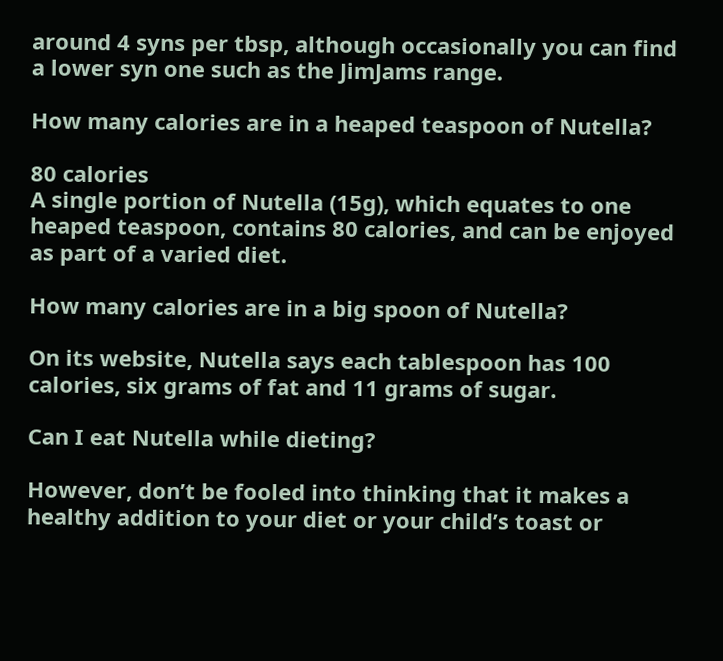around 4 syns per tbsp, although occasionally you can find a lower syn one such as the JimJams range.

How many calories are in a heaped teaspoon of Nutella?

80 calories
A single portion of Nutella (15g), which equates to one heaped teaspoon, contains 80 calories, and can be enjoyed as part of a varied diet.

How many calories are in a big spoon of Nutella?

On its website, Nutella says each tablespoon has 100 calories, six grams of fat and 11 grams of sugar.

Can I eat Nutella while dieting?

However, don’t be fooled into thinking that it makes a healthy addition to your diet or your child’s toast or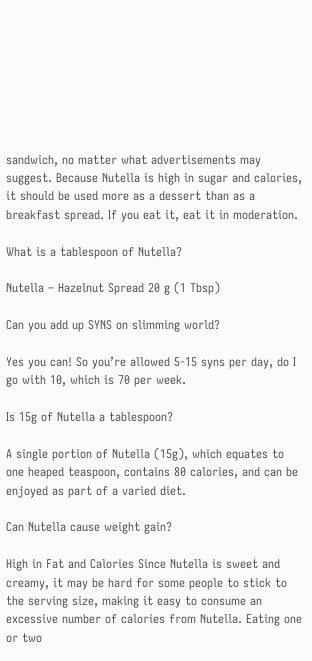sandwich, no matter what advertisements may suggest. Because Nutella is high in sugar and calories, it should be used more as a dessert than as a breakfast spread. If you eat it, eat it in moderation.

What is a tablespoon of Nutella?

Nutella – Hazelnut Spread 20 g (1 Tbsp)

Can you add up SYNS on slimming world?

Yes you can! So you’re allowed 5-15 syns per day, do I go with 10, which is 70 per week.

Is 15g of Nutella a tablespoon?

A single portion of Nutella (15g), which equates to one heaped teaspoon, contains 80 calories, and can be enjoyed as part of a varied diet.

Can Nutella cause weight gain?

High in Fat and Calories Since Nutella is sweet and creamy, it may be hard for some people to stick to the serving size, making it easy to consume an excessive number of calories from Nutella. Eating one or two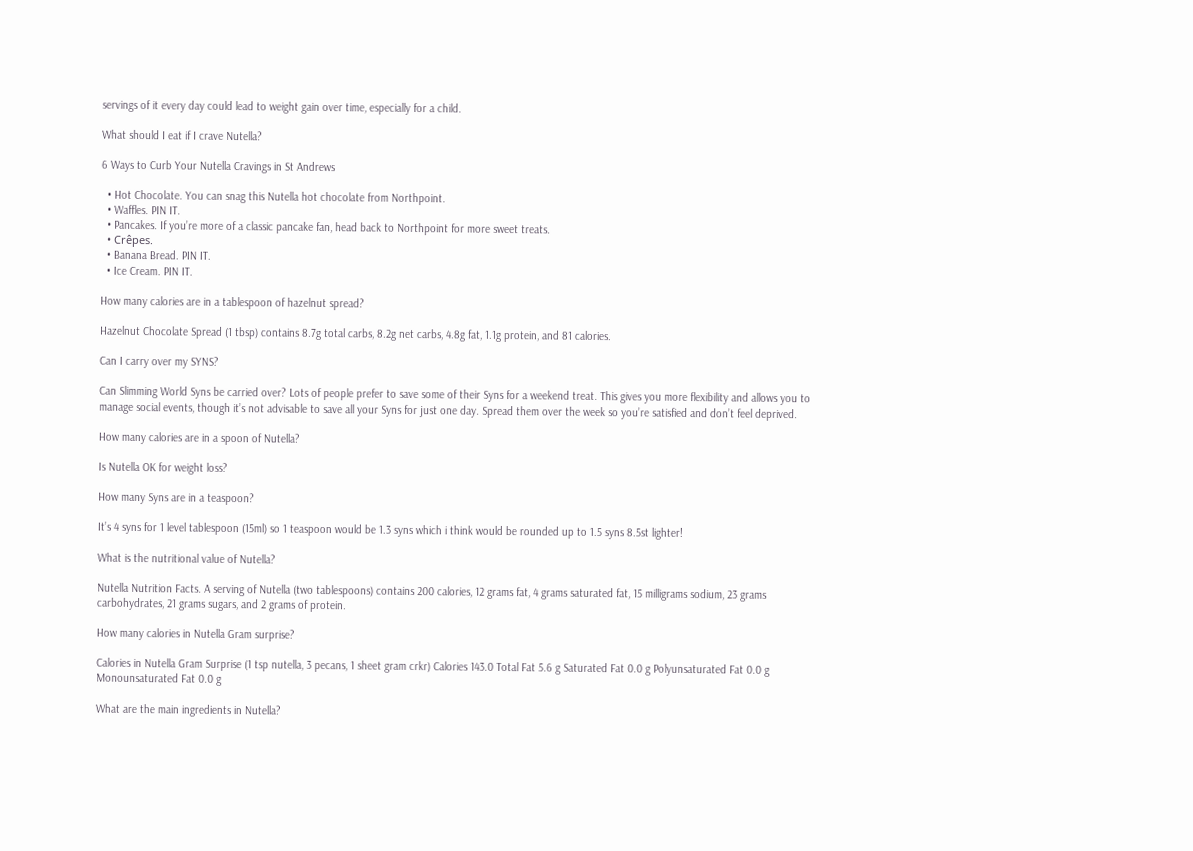servings of it every day could lead to weight gain over time, especially for a child.

What should I eat if I crave Nutella?

6 Ways to Curb Your Nutella Cravings in St Andrews

  • Hot Chocolate. You can snag this Nutella hot chocolate from Northpoint.
  • Waffles. PIN IT.
  • Pancakes. If you’re more of a classic pancake fan, head back to Northpoint for more sweet treats.
  • Crêpes.
  • Banana Bread. PIN IT.
  • Ice Cream. PIN IT.

How many calories are in a tablespoon of hazelnut spread?

Hazelnut Chocolate Spread (1 tbsp) contains 8.7g total carbs, 8.2g net carbs, 4.8g fat, 1.1g protein, and 81 calories.

Can I carry over my SYNS?

Can Slimming World Syns be carried over? Lots of people prefer to save some of their Syns for a weekend treat. This gives you more flexibility and allows you to manage social events, though it’s not advisable to save all your Syns for just one day. Spread them over the week so you’re satisfied and don’t feel deprived.

How many calories are in a spoon of Nutella?

Is Nutella OK for weight loss?

How many Syns are in a teaspoon?

It’s 4 syns for 1 level tablespoon (15ml) so 1 teaspoon would be 1.3 syns which i think would be rounded up to 1.5 syns 8.5st lighter!

What is the nutritional value of Nutella?

Nutella Nutrition Facts. A serving of Nutella (two tablespoons) contains 200 calories, 12 grams fat, 4 grams saturated fat, 15 milligrams sodium, 23 grams carbohydrates, 21 grams sugars, and 2 grams of protein.

How many calories in Nutella Gram surprise?

Calories in Nutella Gram Surprise (1 tsp nutella, 3 pecans, 1 sheet gram crkr) Calories 143.0 Total Fat 5.6 g Saturated Fat 0.0 g Polyunsaturated Fat 0.0 g Monounsaturated Fat 0.0 g

What are the main ingredients in Nutella?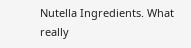Nutella Ingredients. What really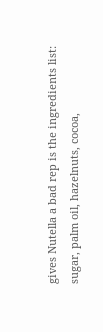gives Nutella a bad rep is the ingredients list: sugar, palm oil, hazelnuts, cocoa,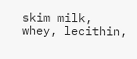skim milk, whey, lecithin,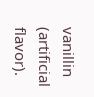vanillin (artificial flavor).